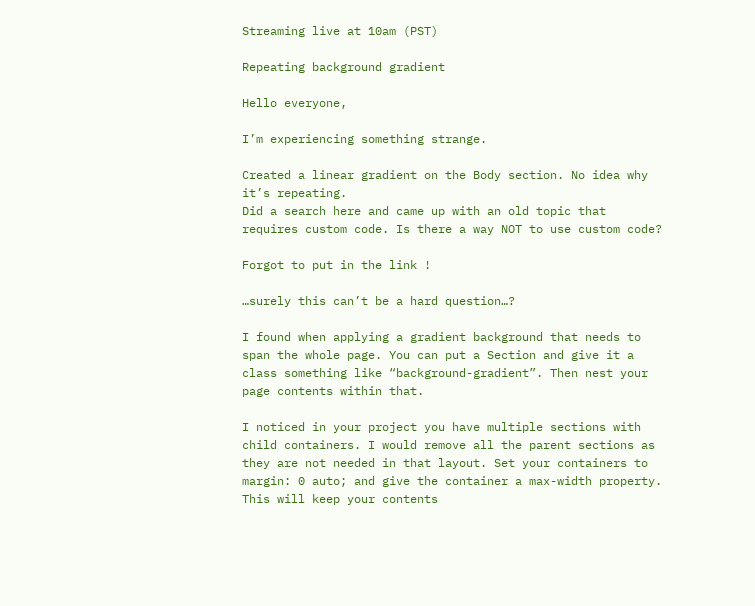Streaming live at 10am (PST)

Repeating background gradient

Hello everyone,

I’m experiencing something strange.

Created a linear gradient on the Body section. No idea why it’s repeating.
Did a search here and came up with an old topic that requires custom code. Is there a way NOT to use custom code?

Forgot to put in the link !

…surely this can’t be a hard question…?

I found when applying a gradient background that needs to span the whole page. You can put a Section and give it a class something like “background-gradient”. Then nest your page contents within that.

I noticed in your project you have multiple sections with child containers. I would remove all the parent sections as they are not needed in that layout. Set your containers to margin: 0 auto; and give the container a max-width property. This will keep your contents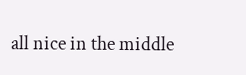all nice in the middle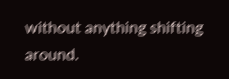without anything shifting around.